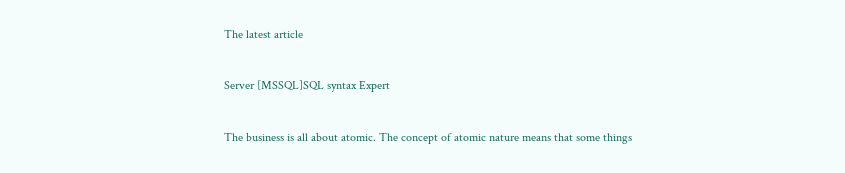The latest article

Server [MSSQL]SQL syntax Expert

The business is all about atomic. The concept of atomic nature means that some things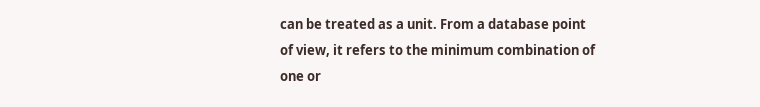can be treated as a unit. From a database point of view, it refers to the minimum combination of one or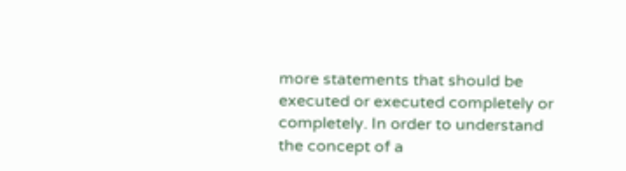more statements that should be executed or executed completely or completely. In order to understand the concept of a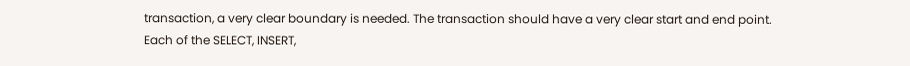transaction, a very clear boundary is needed. The transaction should have a very clear start and end point. Each of the SELECT, INSERT,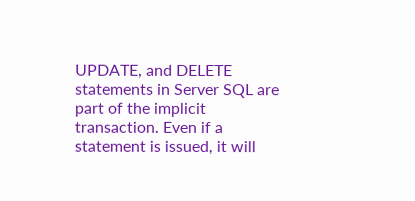UPDATE, and DELETE statements in Server SQL are part of the implicit transaction. Even if a statement is issued, it will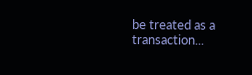be treated as a transaction...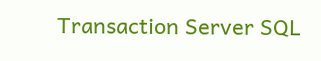Transaction Server SQL